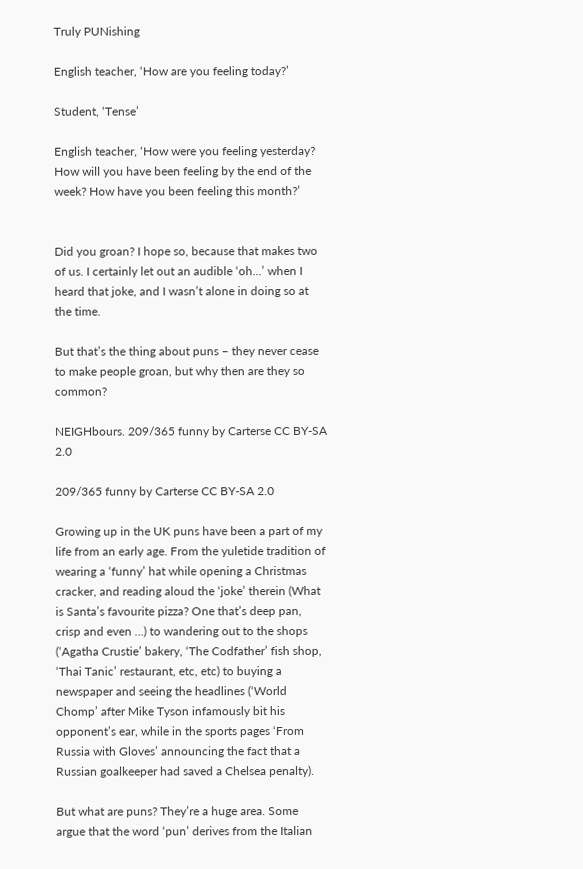Truly PUNishing

English teacher, ‘How are you feeling today?’

Student, ‘Tense’

English teacher, ‘How were you feeling yesterday? How will you have been feeling by the end of the week? How have you been feeling this month?’


Did you groan? I hope so, because that makes two of us. I certainly let out an audible ‘oh…’ when I heard that joke, and I wasn’t alone in doing so at the time.

But that’s the thing about puns – they never cease to make people groan, but why then are they so common?

NEIGHbours. 209/365 funny by Carterse CC BY-SA 2.0

209/365 funny by Carterse CC BY-SA 2.0

Growing up in the UK puns have been a part of my life from an early age. From the yuletide tradition of wearing a ‘funny’ hat while opening a Christmas cracker, and reading aloud the ‘joke’ therein (What is Santa’s favourite pizza? One that’s deep pan, crisp and even …) to wandering out to the shops (‘Agatha Crustie’ bakery, ‘The Codfather’ fish shop, ‘Thai Tanic’ restaurant, etc, etc) to buying a newspaper and seeing the headlines (‘World Chomp’ after Mike Tyson infamously bit his opponent’s ear, while in the sports pages ‘From Russia with Gloves’ announcing the fact that a Russian goalkeeper had saved a Chelsea penalty).

But what are puns? They’re a huge area. Some argue that the word ‘pun’ derives from the Italian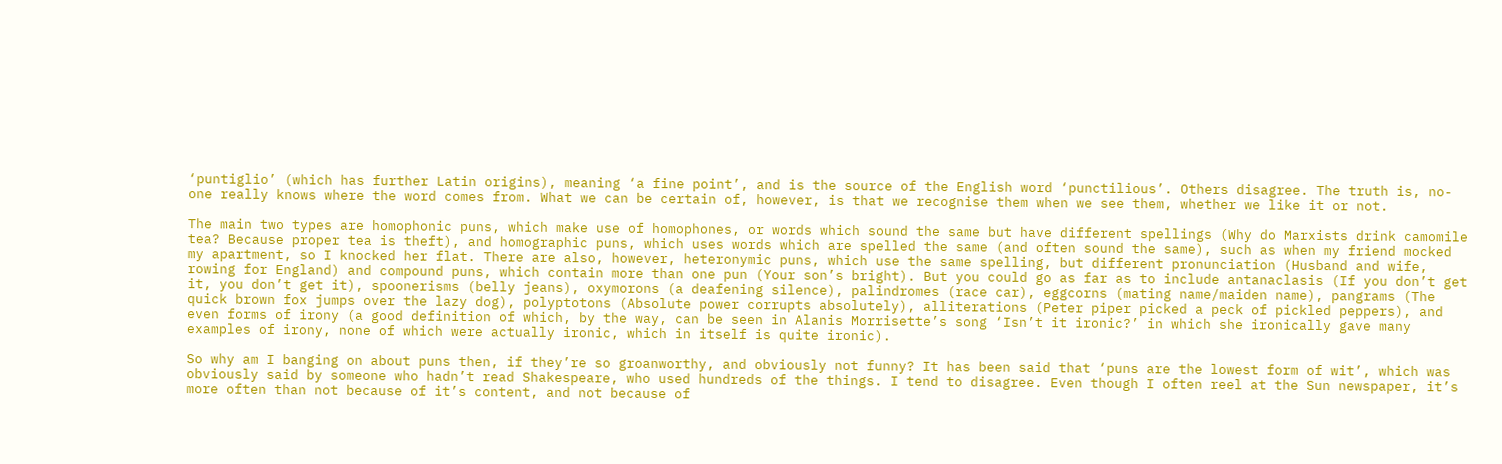‘puntiglio’ (which has further Latin origins), meaning ‘a fine point’, and is the source of the English word ‘punctilious’. Others disagree. The truth is, no-one really knows where the word comes from. What we can be certain of, however, is that we recognise them when we see them, whether we like it or not.

The main two types are homophonic puns, which make use of homophones, or words which sound the same but have different spellings (Why do Marxists drink camomile tea? Because proper tea is theft), and homographic puns, which uses words which are spelled the same (and often sound the same), such as when my friend mocked my apartment, so I knocked her flat. There are also, however, heteronymic puns, which use the same spelling, but different pronunciation (Husband and wife, rowing for England) and compound puns, which contain more than one pun (Your son’s bright). But you could go as far as to include antanaclasis (If you don’t get it, you don’t get it), spoonerisms (belly jeans), oxymorons (a deafening silence), palindromes (race car), eggcorns (mating name/maiden name), pangrams (The quick brown fox jumps over the lazy dog), polyptotons (Absolute power corrupts absolutely), alliterations (Peter piper picked a peck of pickled peppers), and even forms of irony (a good definition of which, by the way, can be seen in Alanis Morrisette’s song ‘Isn’t it ironic?’ in which she ironically gave many examples of irony, none of which were actually ironic, which in itself is quite ironic).

So why am I banging on about puns then, if they’re so groanworthy, and obviously not funny? It has been said that ‘puns are the lowest form of wit’, which was obviously said by someone who hadn’t read Shakespeare, who used hundreds of the things. I tend to disagree. Even though I often reel at the Sun newspaper, it’s more often than not because of it’s content, and not because of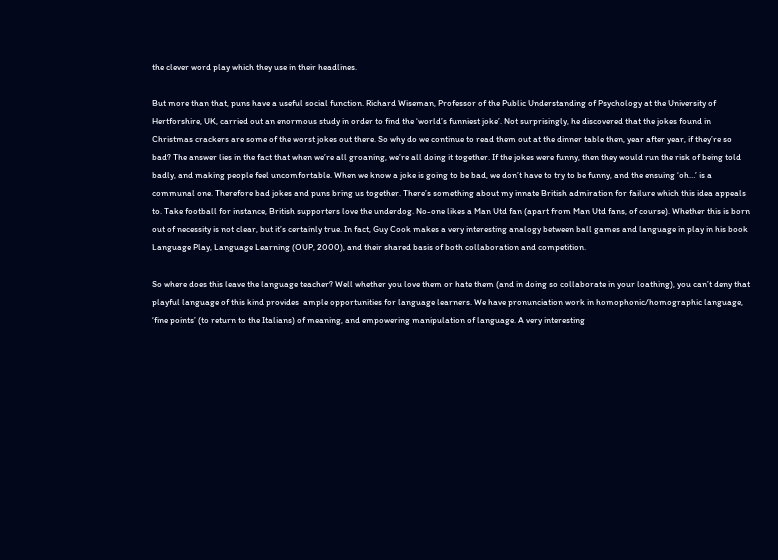the clever word play which they use in their headlines.

But more than that, puns have a useful social function. Richard Wiseman, Professor of the Public Understanding of Psychology at the University of Hertforshire, UK, carried out an enormous study in order to find the ‘world’s funniest joke’. Not surprisingly, he discovered that the jokes found in Christmas crackers are some of the worst jokes out there. So why do we continue to read them out at the dinner table then, year after year, if they’re so bad? The answer lies in the fact that when we’re all groaning, we’re all doing it together. If the jokes were funny, then they would run the risk of being told badly, and making people feel uncomfortable. When we know a joke is going to be bad, we don’t have to try to be funny, and the ensuing ‘oh…’ is a communal one. Therefore bad jokes and puns bring us together. There’s something about my innate British admiration for failure which this idea appeals to. Take football for instance, British supporters love the underdog. No-one likes a Man Utd fan (apart from Man Utd fans, of course). Whether this is born out of necessity is not clear, but it’s certainly true. In fact, Guy Cook makes a very interesting analogy between ball games and language in play in his book Language Play, Language Learning (OUP, 2000), and their shared basis of both collaboration and competition.

So where does this leave the language teacher? Well whether you love them or hate them (and in doing so collaborate in your loathing), you can’t deny that playful language of this kind provides  ample opportunities for language learners. We have pronunciation work in homophonic/homographic language, ‘fine points’ (to return to the Italians) of meaning, and empowering manipulation of language. A very interesting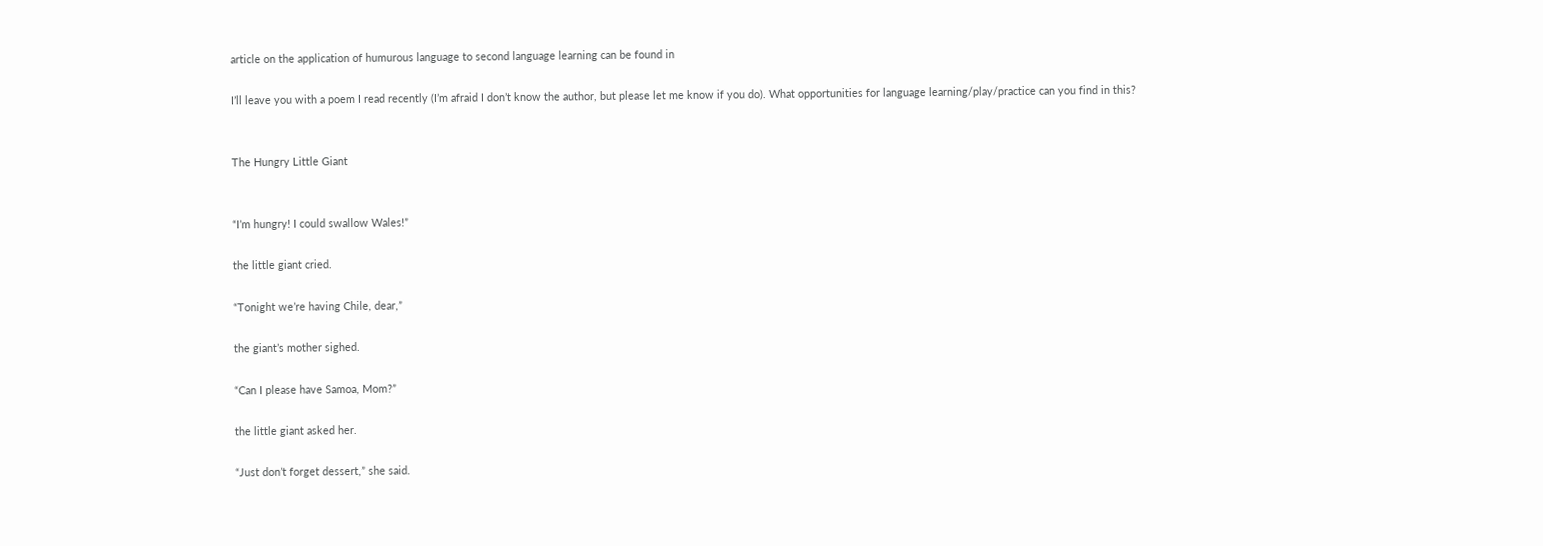article on the application of humurous language to second language learning can be found in

I’ll leave you with a poem I read recently (I’m afraid I don’t know the author, but please let me know if you do). What opportunities for language learning/play/practice can you find in this?


The Hungry Little Giant


“I’m hungry! I could swallow Wales!”

the little giant cried.

“Tonight we’re having Chile, dear,”

the giant’s mother sighed.

“Can I please have Samoa, Mom?”

the little giant asked her.

“Just don’t forget dessert,” she said.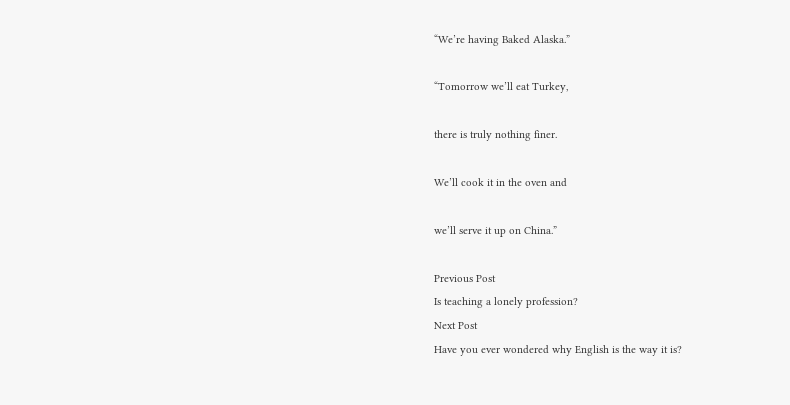“We’re having Baked Alaska.”

“Tomorrow we’ll eat Turkey,

there is truly nothing finer.

We’ll cook it in the oven and

we’ll serve it up on China.”

Previous Post
Is teaching a lonely profession?
Next Post
Have you ever wondered why English is the way it is?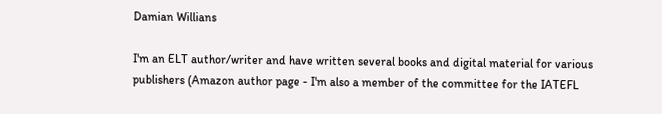Damian Willians

I'm an ELT author/writer and have written several books and digital material for various publishers (Amazon author page - I'm also a member of the committee for the IATEFL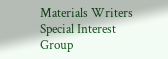Materials Writers Special Interest Group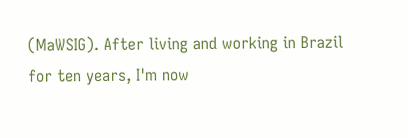(MaWSIG). After living and working in Brazil for ten years, I'm now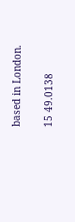based in London.

15 49.0138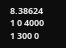8.38624 1 0 4000 1 300 0